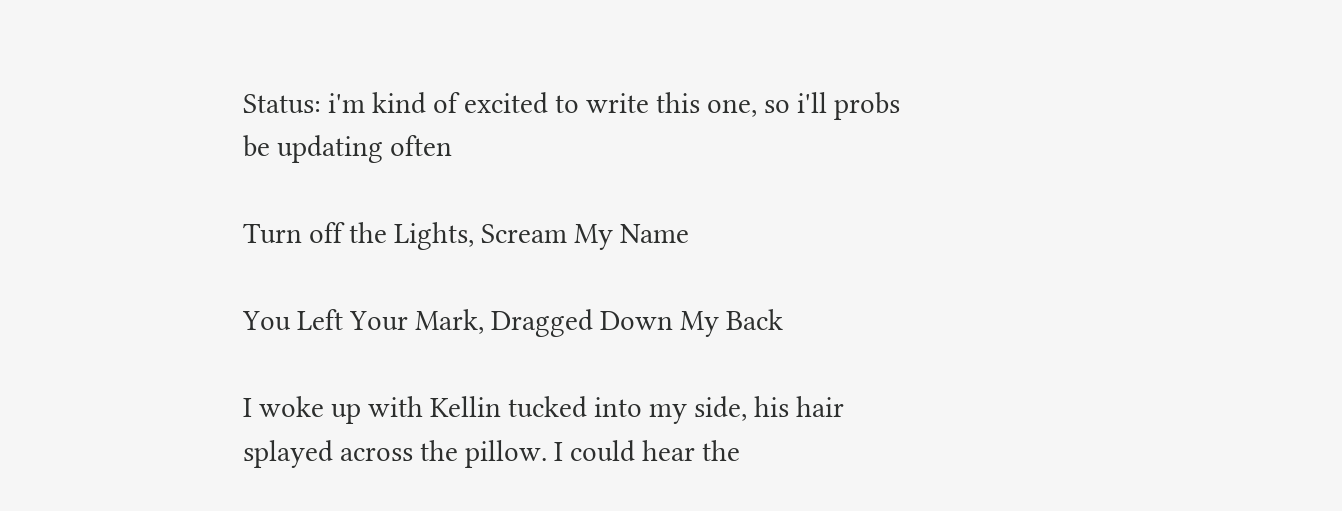Status: i'm kind of excited to write this one, so i'll probs be updating often

Turn off the Lights, Scream My Name

You Left Your Mark, Dragged Down My Back

I woke up with Kellin tucked into my side, his hair splayed across the pillow. I could hear the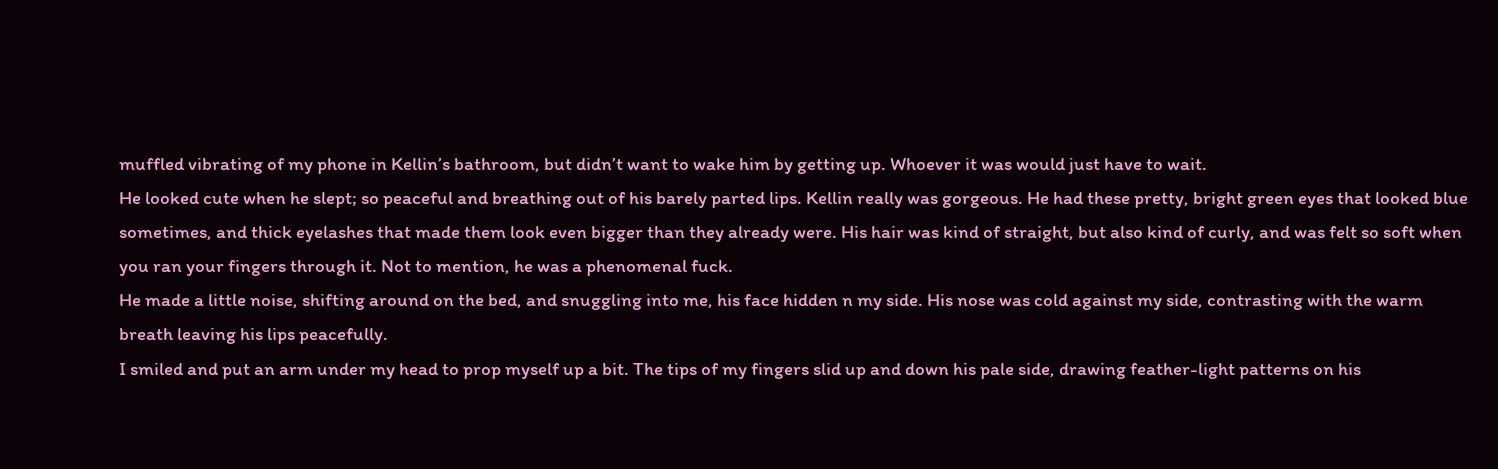muffled vibrating of my phone in Kellin’s bathroom, but didn’t want to wake him by getting up. Whoever it was would just have to wait.
He looked cute when he slept; so peaceful and breathing out of his barely parted lips. Kellin really was gorgeous. He had these pretty, bright green eyes that looked blue sometimes, and thick eyelashes that made them look even bigger than they already were. His hair was kind of straight, but also kind of curly, and was felt so soft when you ran your fingers through it. Not to mention, he was a phenomenal fuck.
He made a little noise, shifting around on the bed, and snuggling into me, his face hidden n my side. His nose was cold against my side, contrasting with the warm breath leaving his lips peacefully.
I smiled and put an arm under my head to prop myself up a bit. The tips of my fingers slid up and down his pale side, drawing feather-light patterns on his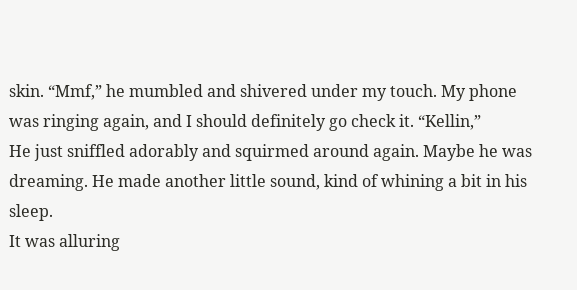skin. “Mmf,” he mumbled and shivered under my touch. My phone was ringing again, and I should definitely go check it. “Kellin,”
He just sniffled adorably and squirmed around again. Maybe he was dreaming. He made another little sound, kind of whining a bit in his sleep.
It was alluring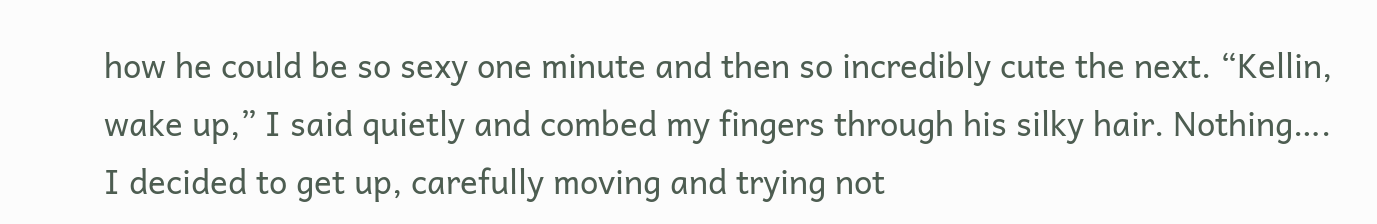how he could be so sexy one minute and then so incredibly cute the next. “Kellin, wake up,” I said quietly and combed my fingers through his silky hair. Nothing….
I decided to get up, carefully moving and trying not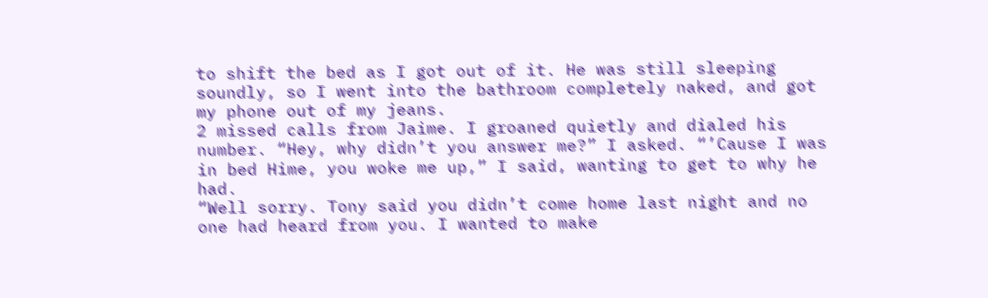to shift the bed as I got out of it. He was still sleeping soundly, so I went into the bathroom completely naked, and got my phone out of my jeans.
2 missed calls from Jaime. I groaned quietly and dialed his number. “Hey, why didn’t you answer me?” I asked. “’Cause I was in bed Hime, you woke me up,” I said, wanting to get to why he had.
“Well sorry. Tony said you didn’t come home last night and no one had heard from you. I wanted to make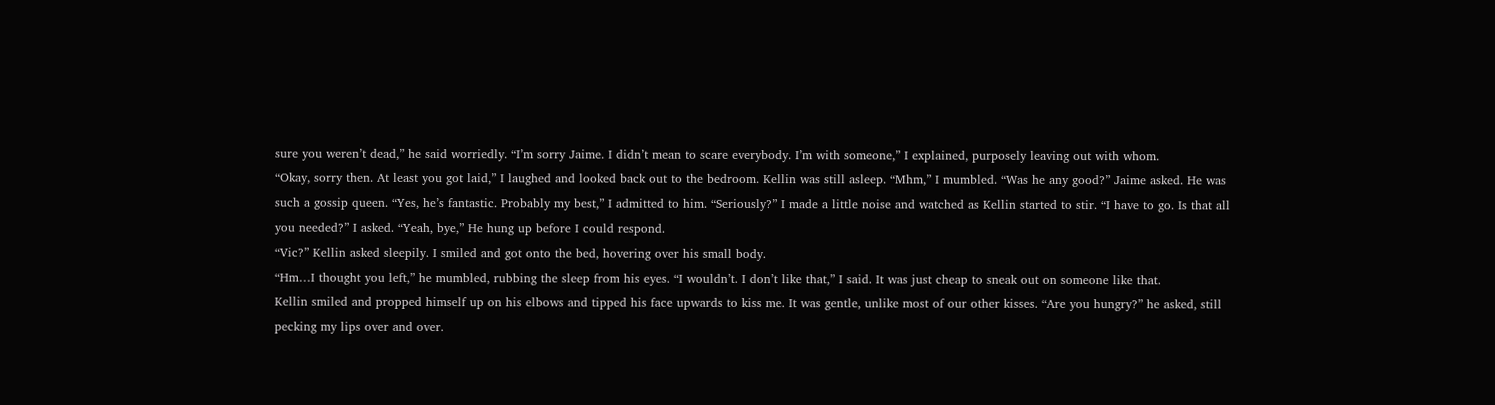sure you weren’t dead,” he said worriedly. “I’m sorry Jaime. I didn’t mean to scare everybody. I’m with someone,” I explained, purposely leaving out with whom.
“Okay, sorry then. At least you got laid,” I laughed and looked back out to the bedroom. Kellin was still asleep. “Mhm,” I mumbled. “Was he any good?” Jaime asked. He was such a gossip queen. “Yes, he’s fantastic. Probably my best,” I admitted to him. “Seriously?” I made a little noise and watched as Kellin started to stir. “I have to go. Is that all you needed?” I asked. “Yeah, bye,” He hung up before I could respond.
“Vic?” Kellin asked sleepily. I smiled and got onto the bed, hovering over his small body.
“Hm…I thought you left,” he mumbled, rubbing the sleep from his eyes. “I wouldn’t. I don’t like that,” I said. It was just cheap to sneak out on someone like that.
Kellin smiled and propped himself up on his elbows and tipped his face upwards to kiss me. It was gentle, unlike most of our other kisses. “Are you hungry?” he asked, still pecking my lips over and over.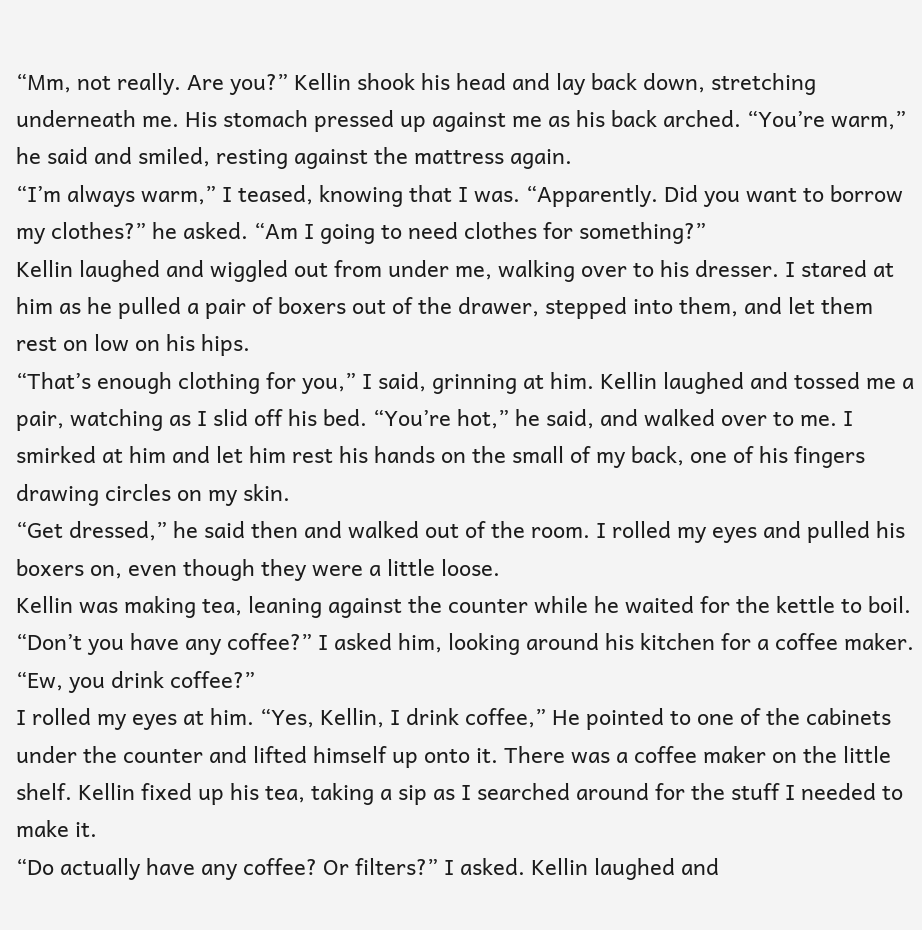“Mm, not really. Are you?” Kellin shook his head and lay back down, stretching underneath me. His stomach pressed up against me as his back arched. “You’re warm,” he said and smiled, resting against the mattress again.
“I’m always warm,” I teased, knowing that I was. “Apparently. Did you want to borrow my clothes?” he asked. “Am I going to need clothes for something?”
Kellin laughed and wiggled out from under me, walking over to his dresser. I stared at him as he pulled a pair of boxers out of the drawer, stepped into them, and let them rest on low on his hips.
“That’s enough clothing for you,” I said, grinning at him. Kellin laughed and tossed me a pair, watching as I slid off his bed. “You’re hot,” he said, and walked over to me. I smirked at him and let him rest his hands on the small of my back, one of his fingers drawing circles on my skin.
“Get dressed,” he said then and walked out of the room. I rolled my eyes and pulled his boxers on, even though they were a little loose.
Kellin was making tea, leaning against the counter while he waited for the kettle to boil. “Don’t you have any coffee?” I asked him, looking around his kitchen for a coffee maker. “Ew, you drink coffee?”
I rolled my eyes at him. “Yes, Kellin, I drink coffee,” He pointed to one of the cabinets under the counter and lifted himself up onto it. There was a coffee maker on the little shelf. Kellin fixed up his tea, taking a sip as I searched around for the stuff I needed to make it.
“Do actually have any coffee? Or filters?” I asked. Kellin laughed and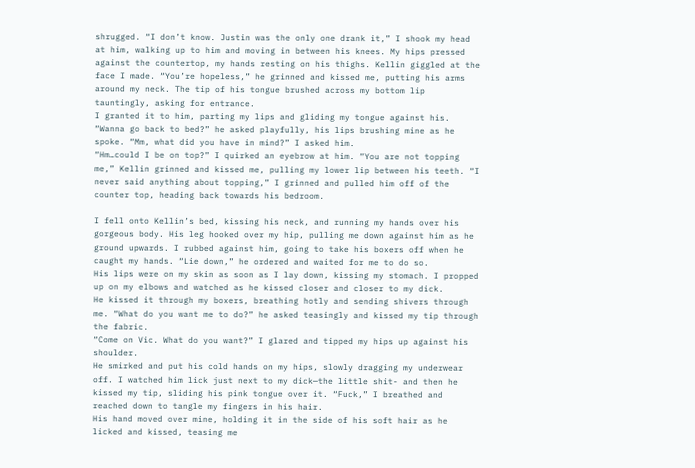shrugged. “I don’t know. Justin was the only one drank it,” I shook my head at him, walking up to him and moving in between his knees. My hips pressed against the countertop, my hands resting on his thighs. Kellin giggled at the face I made. “You’re hopeless,” he grinned and kissed me, putting his arms around my neck. The tip of his tongue brushed across my bottom lip tauntingly, asking for entrance.
I granted it to him, parting my lips and gliding my tongue against his. “Wanna go back to bed?” he asked playfully, his lips brushing mine as he spoke. “Mm, what did you have in mind?” I asked him.
“Hm…could I be on top?” I quirked an eyebrow at him. “You are not topping me,” Kellin grinned and kissed me, pulling my lower lip between his teeth. “I never said anything about topping,” I grinned and pulled him off of the counter top, heading back towards his bedroom.

I fell onto Kellin’s bed, kissing his neck, and running my hands over his gorgeous body. His leg hooked over my hip, pulling me down against him as he ground upwards. I rubbed against him, going to take his boxers off when he caught my hands. “Lie down,” he ordered and waited for me to do so.
His lips were on my skin as soon as I lay down, kissing my stomach. I propped up on my elbows and watched as he kissed closer and closer to my dick.
He kissed it through my boxers, breathing hotly and sending shivers through me. “What do you want me to do?” he asked teasingly and kissed my tip through the fabric.
“Come on Vic. What do you want?” I glared and tipped my hips up against his shoulder.
He smirked and put his cold hands on my hips, slowly dragging my underwear off. I watched him lick just next to my dick—the little shit- and then he kissed my tip, sliding his pink tongue over it. “Fuck,” I breathed and reached down to tangle my fingers in his hair.
His hand moved over mine, holding it in the side of his soft hair as he licked and kissed, teasing me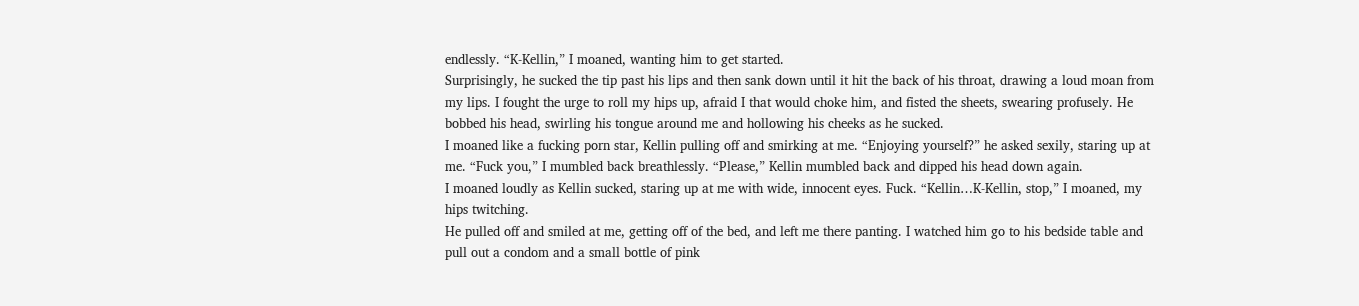endlessly. “K-Kellin,” I moaned, wanting him to get started.
Surprisingly, he sucked the tip past his lips and then sank down until it hit the back of his throat, drawing a loud moan from my lips. I fought the urge to roll my hips up, afraid I that would choke him, and fisted the sheets, swearing profusely. He bobbed his head, swirling his tongue around me and hollowing his cheeks as he sucked.
I moaned like a fucking porn star, Kellin pulling off and smirking at me. “Enjoying yourself?” he asked sexily, staring up at me. “Fuck you,” I mumbled back breathlessly. “Please,” Kellin mumbled back and dipped his head down again.
I moaned loudly as Kellin sucked, staring up at me with wide, innocent eyes. Fuck. “Kellin…K-Kellin, stop,” I moaned, my hips twitching.
He pulled off and smiled at me, getting off of the bed, and left me there panting. I watched him go to his bedside table and pull out a condom and a small bottle of pink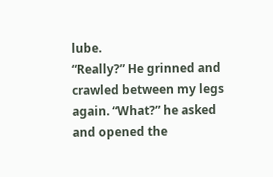lube.
“Really?” He grinned and crawled between my legs again. “What?” he asked and opened the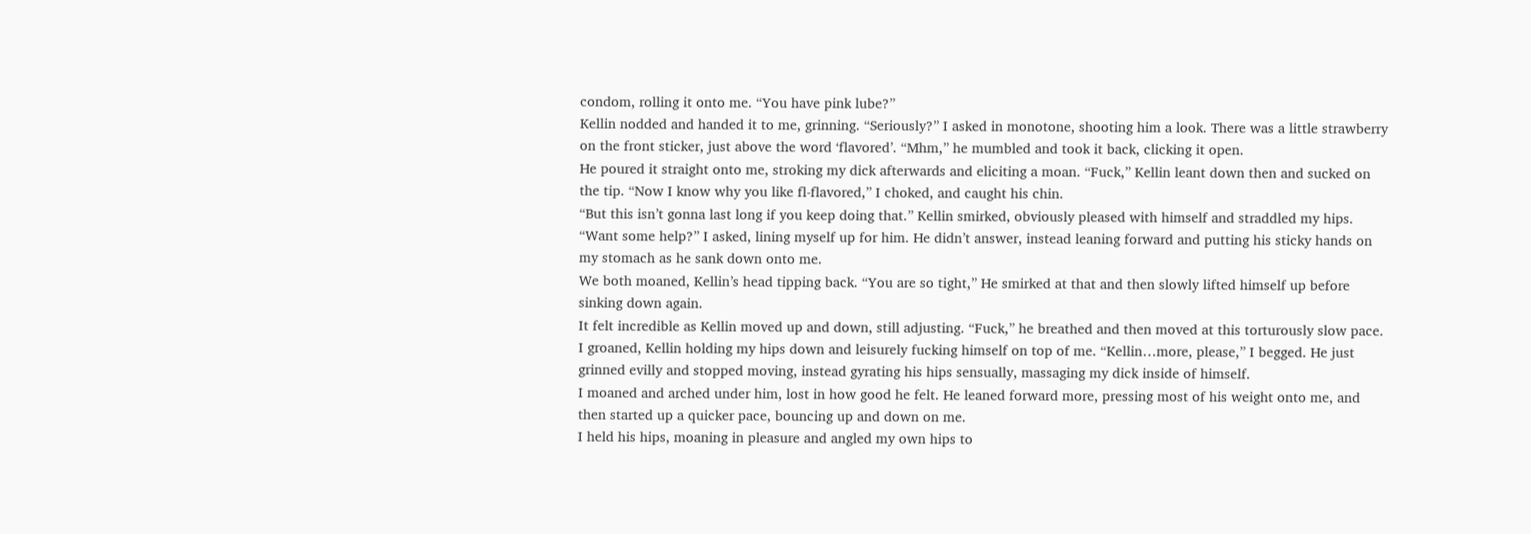condom, rolling it onto me. “You have pink lube?”
Kellin nodded and handed it to me, grinning. “Seriously?” I asked in monotone, shooting him a look. There was a little strawberry on the front sticker, just above the word ‘flavored’. “Mhm,” he mumbled and took it back, clicking it open.
He poured it straight onto me, stroking my dick afterwards and eliciting a moan. “Fuck,” Kellin leant down then and sucked on the tip. “Now I know why you like fl-flavored,” I choked, and caught his chin.
“But this isn’t gonna last long if you keep doing that.” Kellin smirked, obviously pleased with himself and straddled my hips. “Want some help?” I asked, lining myself up for him. He didn’t answer, instead leaning forward and putting his sticky hands on my stomach as he sank down onto me.
We both moaned, Kellin’s head tipping back. “You are so tight,” He smirked at that and then slowly lifted himself up before sinking down again.
It felt incredible as Kellin moved up and down, still adjusting. “Fuck,” he breathed and then moved at this torturously slow pace. I groaned, Kellin holding my hips down and leisurely fucking himself on top of me. “Kellin…more, please,” I begged. He just grinned evilly and stopped moving, instead gyrating his hips sensually, massaging my dick inside of himself.
I moaned and arched under him, lost in how good he felt. He leaned forward more, pressing most of his weight onto me, and then started up a quicker pace, bouncing up and down on me.
I held his hips, moaning in pleasure and angled my own hips to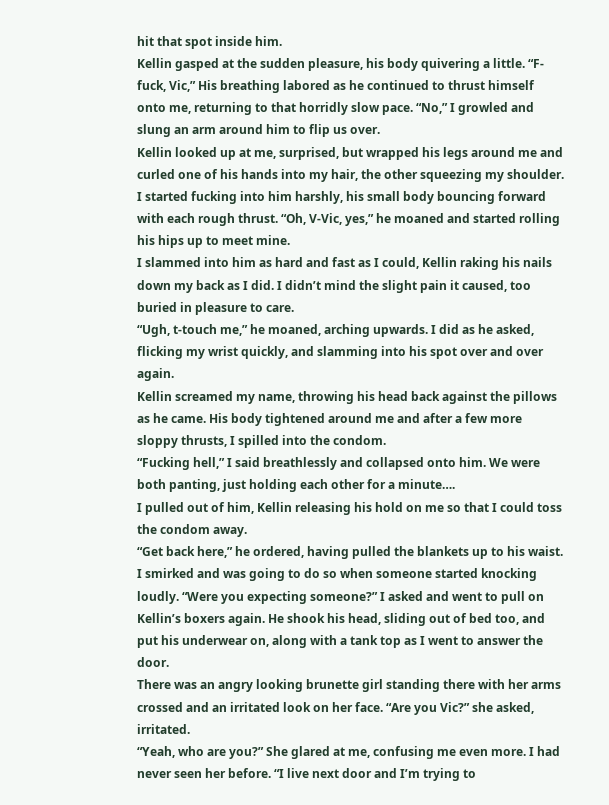hit that spot inside him.
Kellin gasped at the sudden pleasure, his body quivering a little. “F-fuck, Vic,” His breathing labored as he continued to thrust himself onto me, returning to that horridly slow pace. “No,” I growled and slung an arm around him to flip us over.
Kellin looked up at me, surprised, but wrapped his legs around me and curled one of his hands into my hair, the other squeezing my shoulder.
I started fucking into him harshly, his small body bouncing forward with each rough thrust. “Oh, V-Vic, yes,” he moaned and started rolling his hips up to meet mine.
I slammed into him as hard and fast as I could, Kellin raking his nails down my back as I did. I didn’t mind the slight pain it caused, too buried in pleasure to care.
“Ugh, t-touch me,” he moaned, arching upwards. I did as he asked, flicking my wrist quickly, and slamming into his spot over and over again.
Kellin screamed my name, throwing his head back against the pillows as he came. His body tightened around me and after a few more sloppy thrusts, I spilled into the condom.
“Fucking hell,” I said breathlessly and collapsed onto him. We were both panting, just holding each other for a minute….
I pulled out of him, Kellin releasing his hold on me so that I could toss the condom away.
“Get back here,” he ordered, having pulled the blankets up to his waist. I smirked and was going to do so when someone started knocking loudly. “Were you expecting someone?” I asked and went to pull on Kellin’s boxers again. He shook his head, sliding out of bed too, and put his underwear on, along with a tank top as I went to answer the door.
There was an angry looking brunette girl standing there with her arms crossed and an irritated look on her face. “Are you Vic?” she asked, irritated.
“Yeah, who are you?” She glared at me, confusing me even more. I had never seen her before. “I live next door and I’m trying to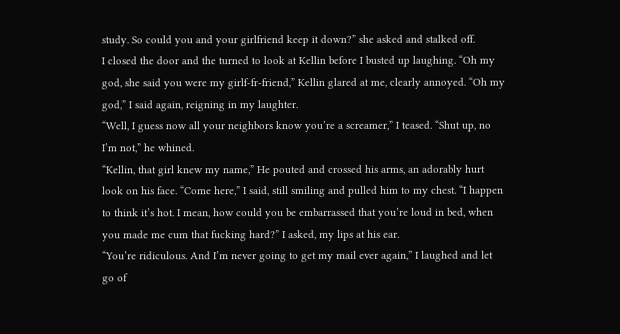study. So could you and your girlfriend keep it down?” she asked and stalked off.
I closed the door and the turned to look at Kellin before I busted up laughing. “Oh my god, she said you were my girlf-fr-friend,” Kellin glared at me, clearly annoyed. “Oh my god,” I said again, reigning in my laughter.
“Well, I guess now all your neighbors know you’re a screamer,” I teased. “Shut up, no I’m not,” he whined.
“Kellin, that girl knew my name,” He pouted and crossed his arms, an adorably hurt look on his face. “Come here,” I said, still smiling and pulled him to my chest. “I happen to think it’s hot. I mean, how could you be embarrassed that you’re loud in bed, when you made me cum that fucking hard?” I asked, my lips at his ear.
“You’re ridiculous. And I’m never going to get my mail ever again,” I laughed and let go of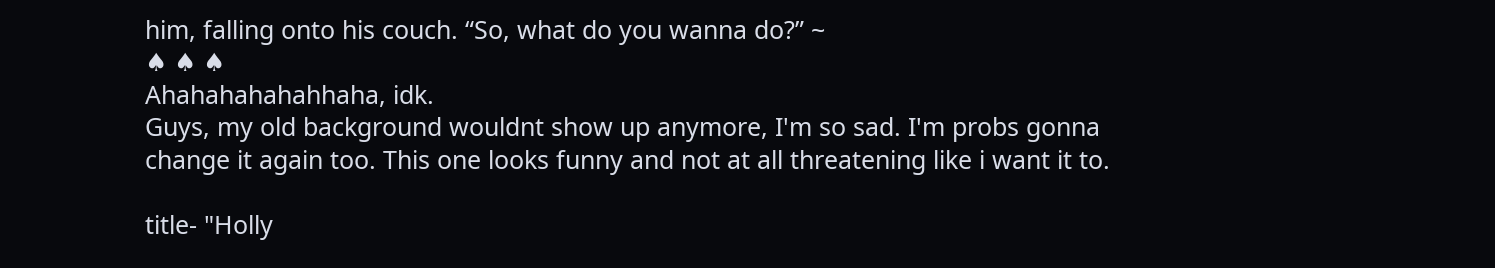him, falling onto his couch. “So, what do you wanna do?” ~
♠ ♠ ♠
Ahahahahahahhaha, idk.
Guys, my old background wouldnt show up anymore, I'm so sad. I'm probs gonna change it again too. This one looks funny and not at all threatening like i want it to.

title- "Holly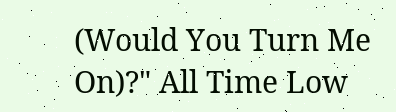(Would You Turn Me On)?" All Time Low